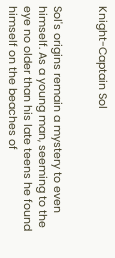Knight-Captain Sol


Sol's origins remain a mystery to even himself. As a young man, seeming to the eye no older than his late teens he found himself on the beaches of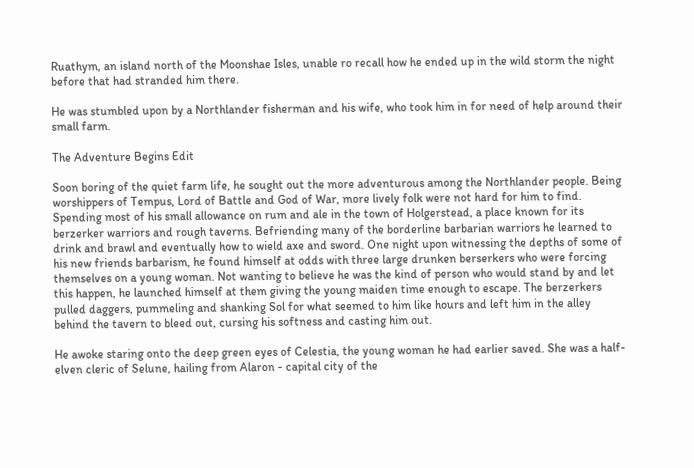Ruathym, an island north of the Moonshae Isles, unable ro recall how he ended up in the wild storm the night before that had stranded him there.

He was stumbled upon by a Northlander fisherman and his wife, who took him in for need of help around their small farm.

The Adventure Begins Edit

Soon boring of the quiet farm life, he sought out the more adventurous among the Northlander people. Being worshippers of Tempus, Lord of Battle and God of War, more lively folk were not hard for him to find. Spending most of his small allowance on rum and ale in the town of Holgerstead, a place known for its berzerker warriors and rough taverns. Befriending many of the borderline barbarian warriors he learned to drink and brawl and eventually how to wield axe and sword. One night upon witnessing the depths of some of his new friends barbarism, he found himself at odds with three large drunken berserkers who were forcing themselves on a young woman. Not wanting to believe he was the kind of person who would stand by and let this happen, he launched himself at them giving the young maiden time enough to escape. The berzerkers pulled daggers, pummeling and shanking Sol for what seemed to him like hours and left him in the alley behind the tavern to bleed out, cursing his softness and casting him out.

He awoke staring onto the deep green eyes of Celestia, the young woman he had earlier saved. She was a half-elven cleric of Selune, hailing from Alaron - capital city of the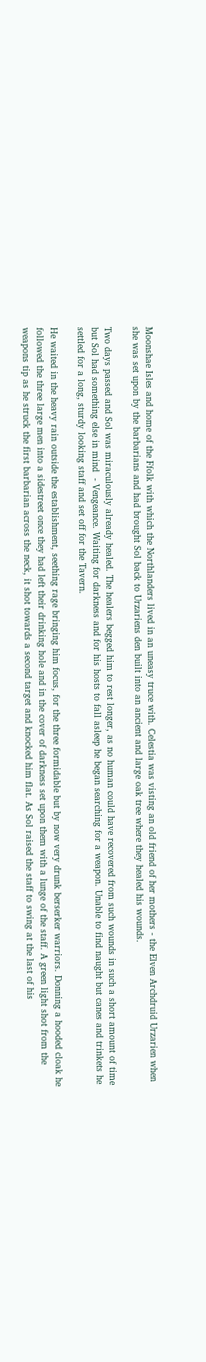Moonshae Isles and home of the Ffolk with which the Northlanders lived in an uneasy truce with. Celestia was visting an old friend of her mothers - the Elven Archdruid Urzarien when she was set upon by the barbarians and had brought Sol back to Urzariens den built into an ancient and large oak tree where they healed his wounds.

Two days passed and Sol was miraculously already healed. The healers begged him to rest longer, as no human could have recovered from such wounds in such a short amount of time but Sol had something else in mind  - Vengeance. Waiting for darkness and for his hosts to fall asleep he began searching for a weapon. Unable to find naught but canes and trinkets he settled for a long, sturdy looking staff and set off for the Tavern.

He waited in the heavy rain outside the establishment, seething rage bringing him focus, for the three formidable but by now very drunk berserker warriors. Donning a hooded cloak he followed the three large men into a sidestreet once they had left their drinking hole and in the cover of darkness set upon them with a lunge of the staff. A green light shot from the weapons tip as he struck the first barbarian across the neck, it shot towards a second target and knocked him flat. As Sol raised the staff to swing at the last of his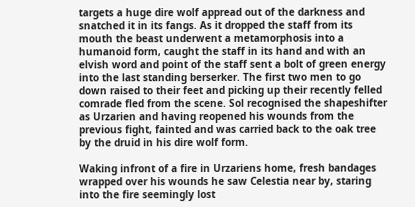targets a huge dire wolf appread out of the darkness and snatched it in its fangs. As it dropped the staff from its mouth the beast underwent a metamorphosis into a humanoid form, caught the staff in its hand and with an elvish word and point of the staff sent a bolt of green energy into the last standing berserker. The first two men to go down raised to their feet and picking up their recently felled comrade fled from the scene. Sol recognised the shapeshifter as Urzarien and having reopened his wounds from the previous fight, fainted and was carried back to the oak tree by the druid in his dire wolf form.

Waking infront of a fire in Urzariens home, fresh bandages wrapped over his wounds he saw Celestia near by, staring into the fire seemingly lost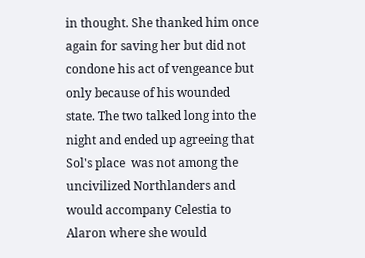in thought. She thanked him once again for saving her but did not condone his act of vengeance but only because of his wounded state. The two talked long into the night and ended up agreeing that Sol's place  was not among the uncivilized Northlanders and would accompany Celestia to Alaron where she would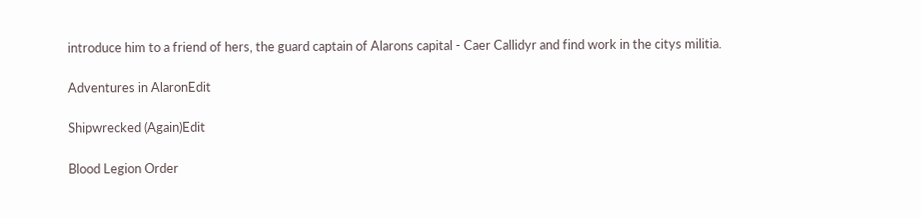introduce him to a friend of hers, the guard captain of Alarons capital - Caer Callidyr and find work in the citys militia.

Adventures in AlaronEdit

Shipwrecked (Again)Edit

Blood Legion Order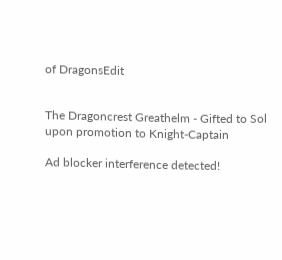of DragonsEdit


The Dragoncrest Greathelm - Gifted to Sol upon promotion to Knight-Captain

Ad blocker interference detected!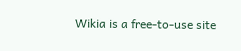Wikia is a free-to-use site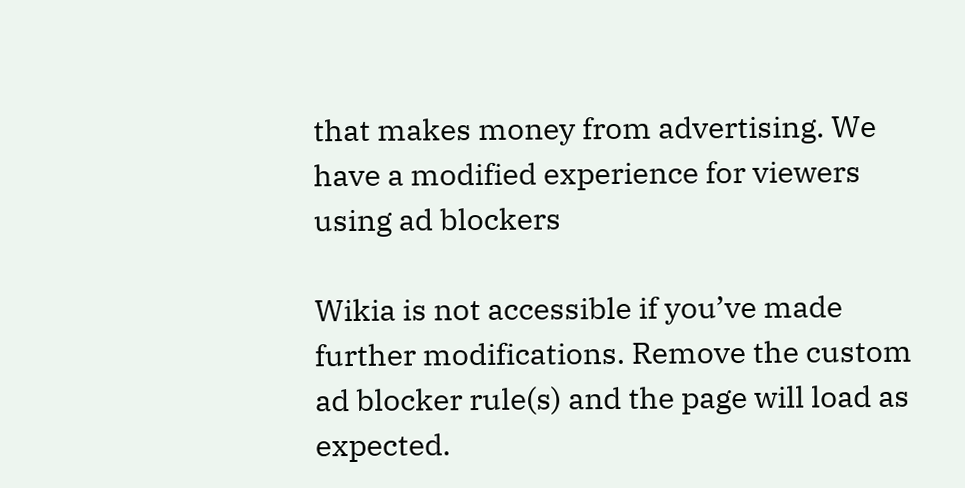that makes money from advertising. We have a modified experience for viewers using ad blockers

Wikia is not accessible if you’ve made further modifications. Remove the custom ad blocker rule(s) and the page will load as expected.